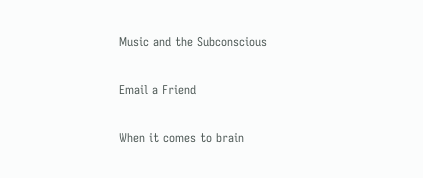Music and the Subconscious

Email a Friend

When it comes to brain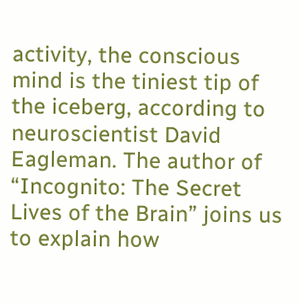activity, the conscious mind is the tiniest tip of the iceberg, according to neuroscientist David Eagleman. The author of “Incognito: The Secret Lives of the Brain” joins us to explain how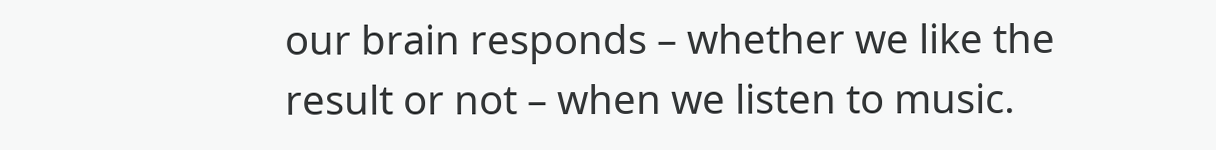our brain responds – whether we like the result or not – when we listen to music.